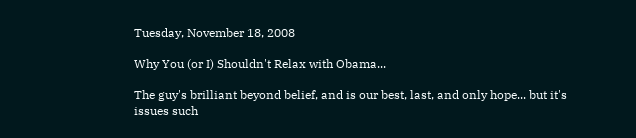Tuesday, November 18, 2008

Why You (or I) Shouldn't Relax with Obama...

The guy's brilliant beyond belief, and is our best, last, and only hope... but it's issues such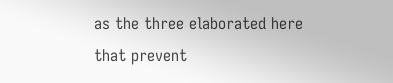as the three elaborated here that prevent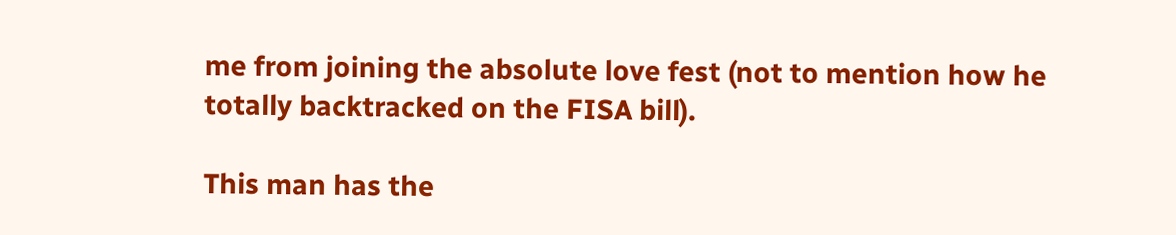me from joining the absolute love fest (not to mention how he totally backtracked on the FISA bill).

This man has the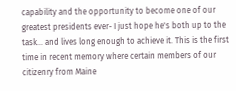capability and the opportunity to become one of our greatest presidents ever- I just hope he's both up to the task... and lives long enough to achieve it. This is the first time in recent memory where certain members of our citizenry from Maine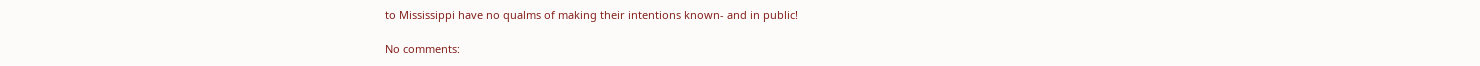to Mississippi have no qualms of making their intentions known- and in public!

No comments: